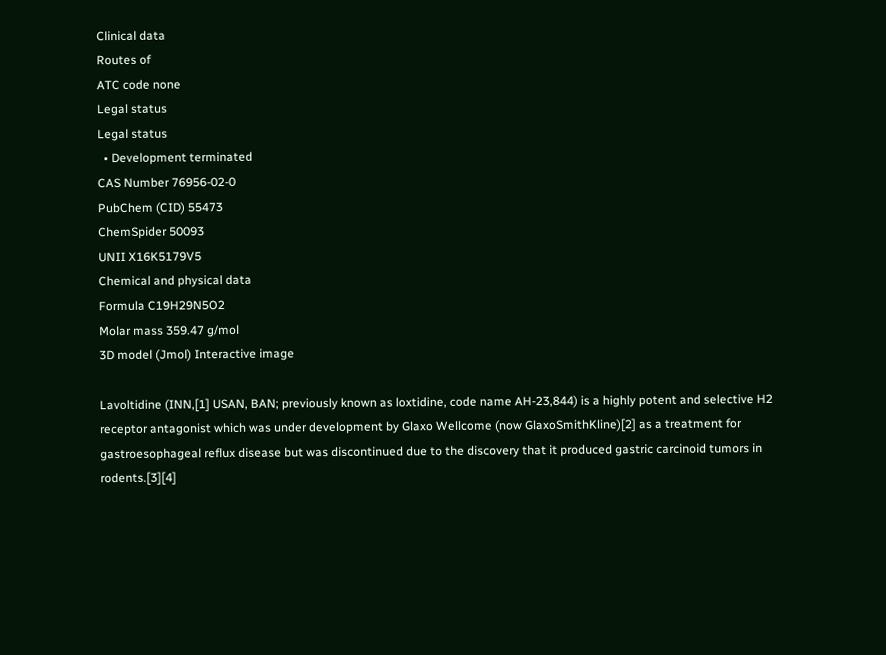Clinical data
Routes of
ATC code none
Legal status
Legal status
  • Development terminated
CAS Number 76956-02-0
PubChem (CID) 55473
ChemSpider 50093
UNII X16K5179V5
Chemical and physical data
Formula C19H29N5O2
Molar mass 359.47 g/mol
3D model (Jmol) Interactive image

Lavoltidine (INN,[1] USAN, BAN; previously known as loxtidine, code name AH-23,844) is a highly potent and selective H2 receptor antagonist which was under development by Glaxo Wellcome (now GlaxoSmithKline)[2] as a treatment for gastroesophageal reflux disease but was discontinued due to the discovery that it produced gastric carcinoid tumors in rodents.[3][4]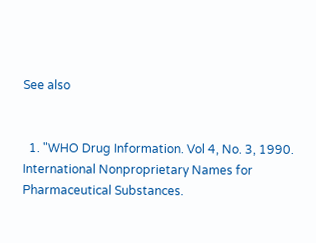See also


  1. "WHO Drug Information. Vol 4, No. 3, 1990. International Nonproprietary Names for Pharmaceutical Substances.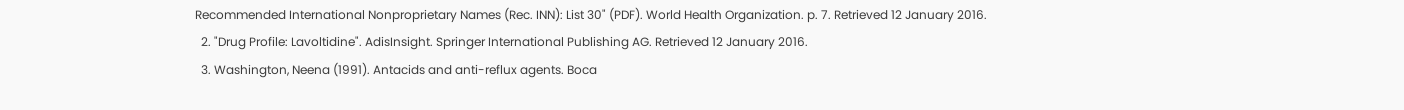Recommended International Nonproprietary Names (Rec. INN): List 30" (PDF). World Health Organization. p. 7. Retrieved 12 January 2016.
  2. "Drug Profile: Lavoltidine". AdisInsight. Springer International Publishing AG. Retrieved 12 January 2016.
  3. Washington, Neena (1991). Antacids and anti-reflux agents. Boca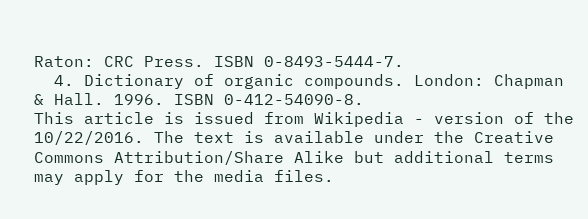Raton: CRC Press. ISBN 0-8493-5444-7.
  4. Dictionary of organic compounds. London: Chapman & Hall. 1996. ISBN 0-412-54090-8.
This article is issued from Wikipedia - version of the 10/22/2016. The text is available under the Creative Commons Attribution/Share Alike but additional terms may apply for the media files.